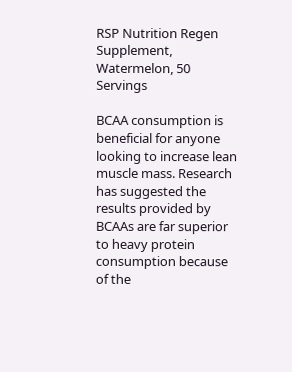RSP Nutrition Regen Supplement, Watermelon, 50 Servings

BCAA consumption is beneficial for anyone looking to increase lean muscle mass. Research has suggested the results provided by BCAAs are far superior to heavy protein consumption because of the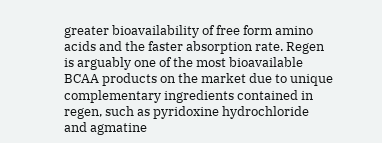greater bioavailability of free form amino acids and the faster absorption rate. Regen is arguably one of the most bioavailable BCAA products on the market due to unique complementary ingredients contained in regen, such as pyridoxine hydrochloride and agmatine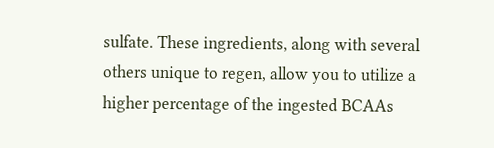sulfate. These ingredients, along with several others unique to regen, allow you to utilize a higher percentage of the ingested BCAAs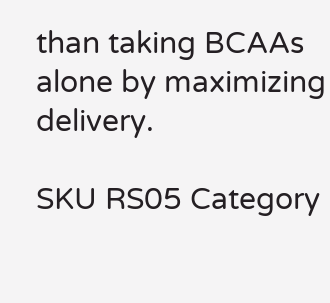than taking BCAAs alone by maximizing delivery.

SKU RS05 Category